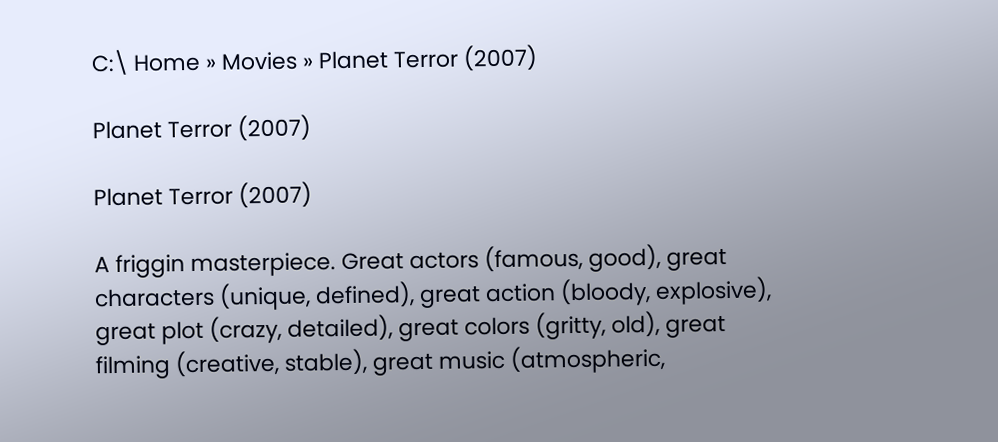C:\ Home » Movies » Planet Terror (2007)

Planet Terror (2007)

Planet Terror (2007)

A friggin masterpiece. Great actors (famous, good), great characters (unique, defined), great action (bloody, explosive), great plot (crazy, detailed), great colors (gritty, old), great filming (creative, stable), great music (atmospheric,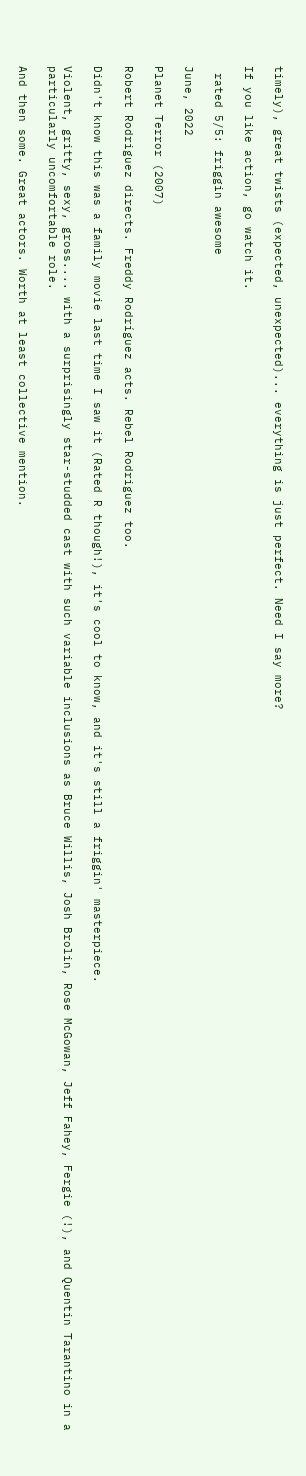timely), great twists (expected, unexpected)... everything is just perfect. Need I say more?

If you like action, go watch it.

 rated 5/5: friggin awesome

June, 2022

Planet Terror (2007)

Robert Rodriguez directs. Freddy Rodríguez acts. Rebel Rodriguez too.

Didn't know this was a family movie last time I saw it (Rated R though!), it's cool to know, and it's still a friggin' masterpiece.

Violent, gritty, sexy, gross.... with a surprisingly star-studded cast with such variable inclusions as Bruce Willis, Josh Brolin, Rose McGowan, Jeff Fahey, Fergie (!), and Quentin Tarantino in a particularly uncomfortable role.

And then some. Great actors. Worth at least collective mention.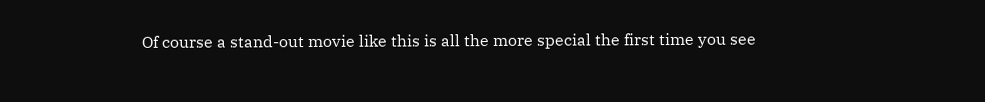Of course a stand-out movie like this is all the more special the first time you see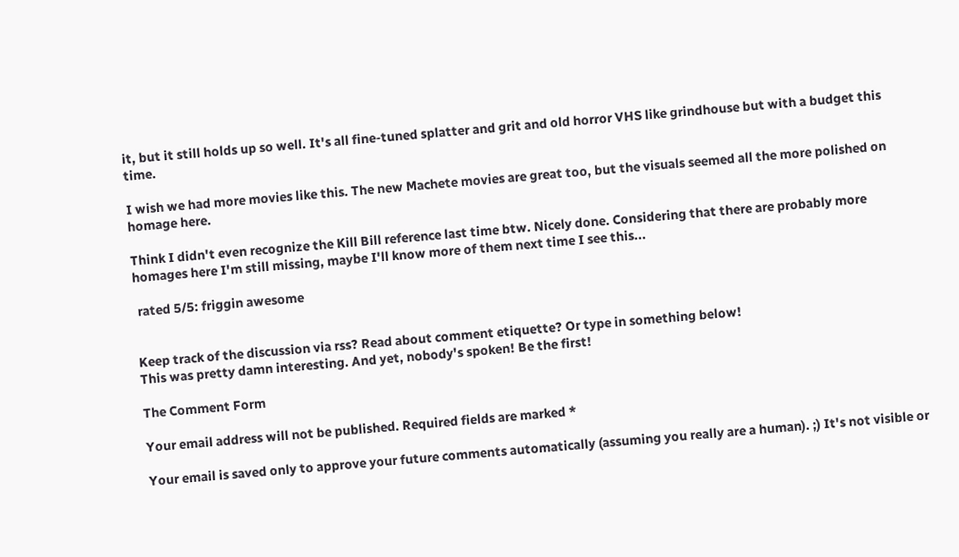it, but it still holds up so well. It's all fine-tuned splatter and grit and old horror VHS like grindhouse but with a budget this time.

I wish we had more movies like this. The new Machete movies are great too, but the visuals seemed all the more polished on homage here.

Think I didn't even recognize the Kill Bill reference last time btw. Nicely done. Considering that there are probably more homages here I'm still missing, maybe I'll know more of them next time I see this...

 rated 5/5: friggin awesome


Keep track of the discussion via rss? Read about comment etiquette? Or type in something below!
This was pretty damn interesting. And yet, nobody's spoken! Be the first!

The Comment Form

Your email address will not be published. Required fields are marked *

Your email is saved only to approve your future comments automatically (assuming you really are a human). ;) It's not visible or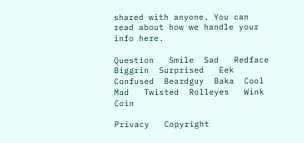shared with anyone. You can read about how we handle your info here.

Question   Smile  Sad   Redface  Biggrin  Surprised   Eek  Confused  Beardguy  Baka  Cool  Mad   Twisted  Rolleyes   Wink  Coin

Privacy   Copyright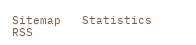Sitemap   Statistics   RSS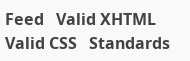Feed   Valid XHTML   Valid CSS   Standards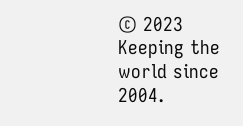© 2023
Keeping the world since 2004.